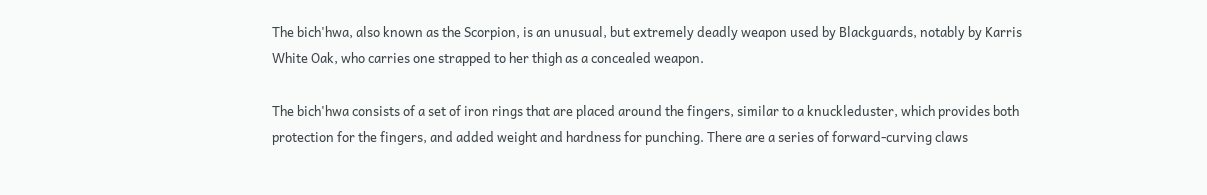The bich'hwa, also known as the Scorpion, is an unusual, but extremely deadly weapon used by Blackguards, notably by Karris White Oak, who carries one strapped to her thigh as a concealed weapon.

The bich'hwa consists of a set of iron rings that are placed around the fingers, similar to a knuckleduster, which provides both protection for the fingers, and added weight and hardness for punching. There are a series of forward-curving claws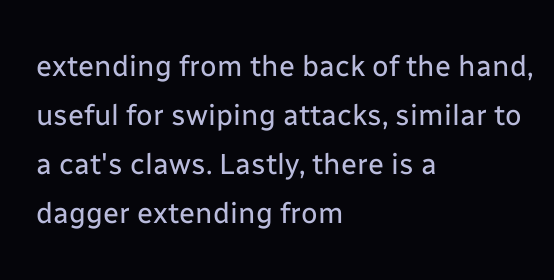extending from the back of the hand, useful for swiping attacks, similar to a cat's claws. Lastly, there is a dagger extending from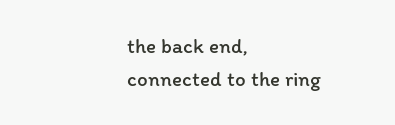the back end, connected to the ring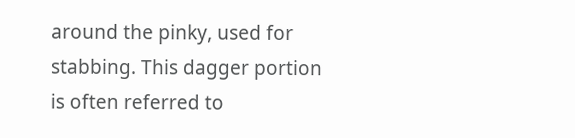around the pinky, used for stabbing. This dagger portion is often referred to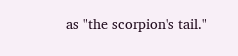as "the scorpion's tail."